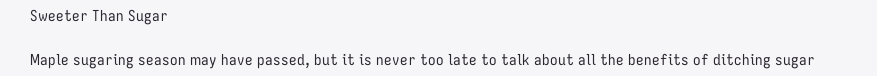Sweeter Than Sugar

Maple sugaring season may have passed, but it is never too late to talk about all the benefits of ditching sugar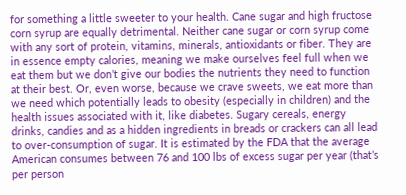for something a little sweeter to your health. Cane sugar and high fructose corn syrup are equally detrimental. Neither cane sugar or corn syrup come with any sort of protein, vitamins, minerals, antioxidants or fiber. They are in essence empty calories, meaning we make ourselves feel full when we eat them but we don’t give our bodies the nutrients they need to function at their best. Or, even worse, because we crave sweets, we eat more than we need which potentially leads to obesity (especially in children) and the health issues associated with it, like diabetes. Sugary cereals, energy drinks, candies and as a hidden ingredients in breads or crackers can all lead to over-consumption of sugar. It is estimated by the FDA that the average American consumes between 76 and 100 lbs of excess sugar per year (that’s per person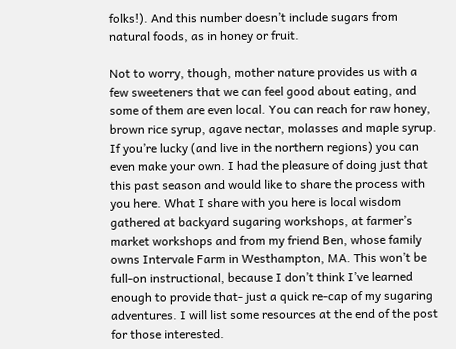folks!). And this number doesn’t include sugars from natural foods, as in honey or fruit.

Not to worry, though, mother nature provides us with a few sweeteners that we can feel good about eating, and some of them are even local. You can reach for raw honey, brown rice syrup, agave nectar, molasses and maple syrup. If you’re lucky (and live in the northern regions) you can even make your own. I had the pleasure of doing just that this past season and would like to share the process with you here. What I share with you here is local wisdom gathered at backyard sugaring workshops, at farmer’s market workshops and from my friend Ben, whose family owns Intervale Farm in Westhampton, MA. This won’t be full-on instructional, because I don’t think I’ve learned enough to provide that- just a quick re-cap of my sugaring adventures. I will list some resources at the end of the post for those interested.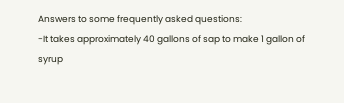Answers to some frequently asked questions:
-It takes approximately 40 gallons of sap to make 1 gallon of syrup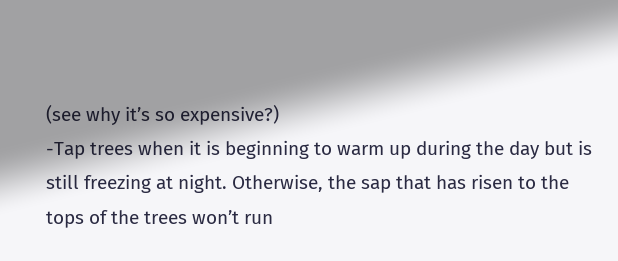(see why it’s so expensive?)
-Tap trees when it is beginning to warm up during the day but is still freezing at night. Otherwise, the sap that has risen to the tops of the trees won’t run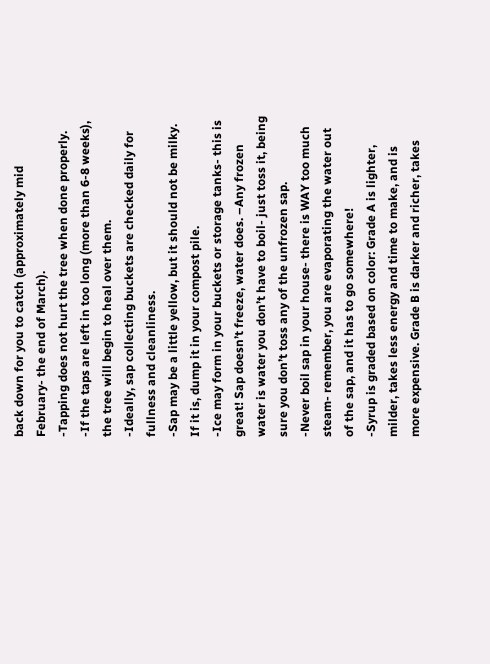back down for you to catch (approximately mid February- the end of March).
-Tapping does not hurt the tree when done properly.
-If the taps are left in too long (more than 6-8 weeks), the tree will begin to heal over them.
-Ideally, sap collecting buckets are checked daily for fullness and cleanliness.
-Sap may be a little yellow, but it should not be milky. If it is, dump it in your compost pile.
-Ice may form in your buckets or storage tanks- this is great! Sap doesn’t freeze, water does. –Any frozen water is water you don’t have to boil- just toss it, being sure you don’t toss any of the unfrozen sap.
-Never boil sap in your house- there is WAY too much steam- remember, you are evaporating the water out of the sap, and it has to go somewhere!
-Syrup is graded based on color: Grade A is lighter, milder, takes less energy and time to make, and is more expensive. Grade B is darker and richer, takes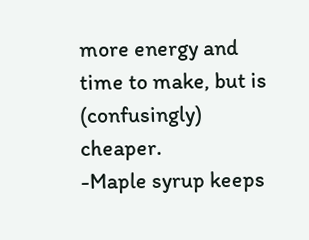more energy and time to make, but is (confusingly) cheaper.
-Maple syrup keeps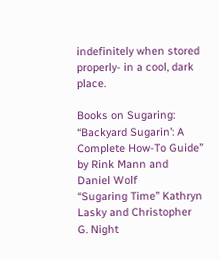indefinitely when stored properly- in a cool, dark place.

Books on Sugaring:
“Backyard Sugarin’: A Complete How-To Guide” by Rink Mann and Daniel Wolf
“Sugaring Time” Kathryn Lasky and Christopher G. Night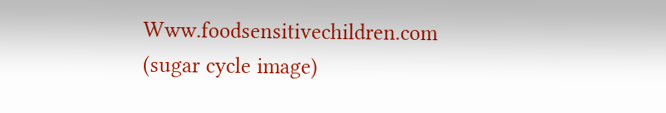Www.foodsensitivechildren.com (sugar cycle image)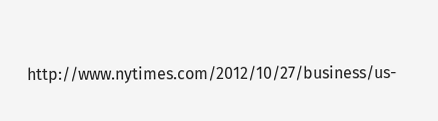http://www.nytimes.com/2012/10/27/business/us-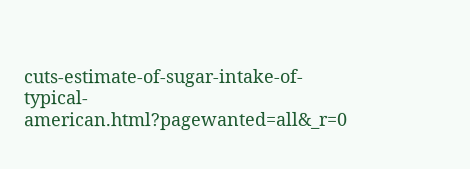cuts-estimate-of-sugar-intake-of-typical-american.html?pagewanted=all&_r=0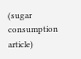(sugar consumption article)